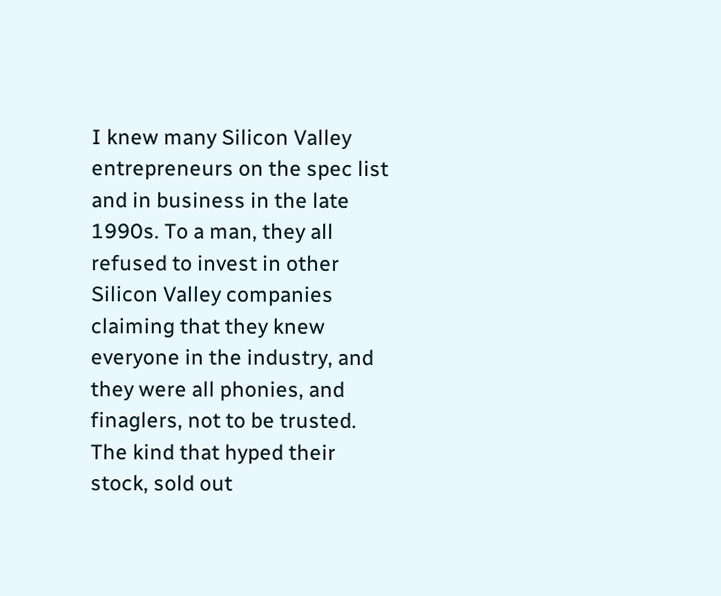I knew many Silicon Valley entrepreneurs on the spec list and in business in the late 1990s. To a man, they all refused to invest in other Silicon Valley companies claiming that they knew everyone in the industry, and they were all phonies, and finaglers, not to be trusted. The kind that hyped their stock, sold out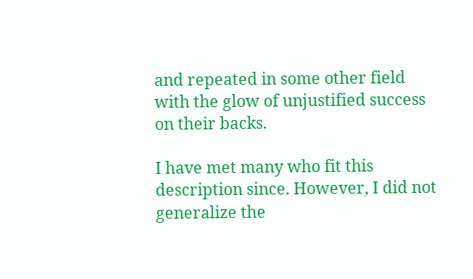and repeated in some other field with the glow of unjustified success on their backs.

I have met many who fit this description since. However, I did not generalize the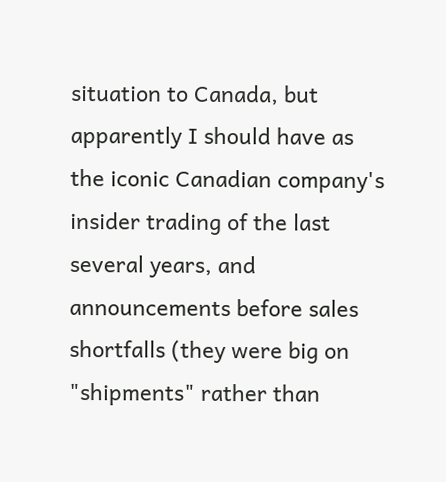situation to Canada, but apparently I should have as the iconic Canadian company's insider trading of the last several years, and announcements before sales shortfalls (they were big on "shipments" rather than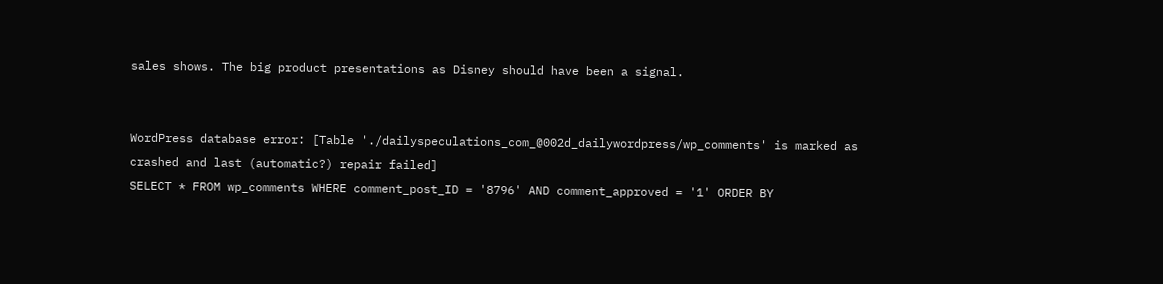sales shows. The big product presentations as Disney should have been a signal.


WordPress database error: [Table './dailyspeculations_com_@002d_dailywordpress/wp_comments' is marked as crashed and last (automatic?) repair failed]
SELECT * FROM wp_comments WHERE comment_post_ID = '8796' AND comment_approved = '1' ORDER BY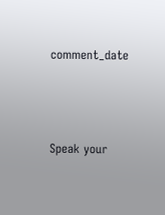comment_date




Speak your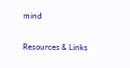mind


Resources & Links